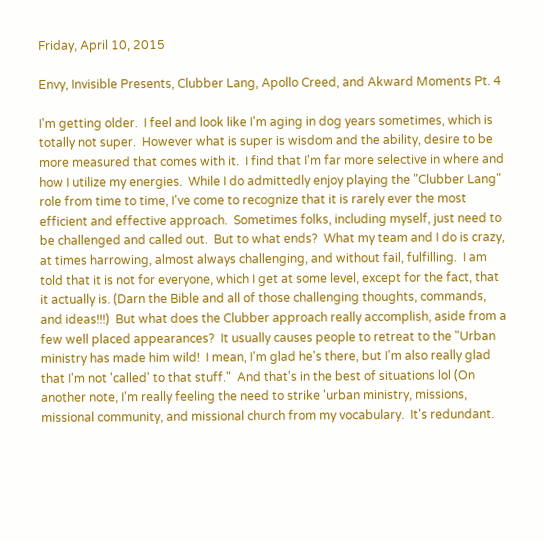Friday, April 10, 2015

Envy, Invisible Presents, Clubber Lang, Apollo Creed, and Akward Moments Pt. 4

I'm getting older.  I feel and look like I'm aging in dog years sometimes, which is totally not super.  However what is super is wisdom and the ability, desire to be more measured that comes with it.  I find that I'm far more selective in where and how I utilize my energies.  While I do admittedly enjoy playing the "Clubber Lang" role from time to time, I've come to recognize that it is rarely ever the most efficient and effective approach.  Sometimes folks, including myself, just need to be challenged and called out.  But to what ends?  What my team and I do is crazy, at times harrowing, almost always challenging, and without fail, fulfilling.  I am told that it is not for everyone, which I get at some level, except for the fact, that it actually is. (Darn the Bible and all of those challenging thoughts, commands, and ideas!!!)  But what does the Clubber approach really accomplish, aside from a few well placed appearances?  It usually causes people to retreat to the "Urban ministry has made him wild!  I mean, I'm glad he's there, but I'm also really glad that I'm not 'called' to that stuff."  And that's in the best of situations lol (On another note, I'm really feeling the need to strike 'urban ministry, missions, missional community, and missional church from my vocabulary.  It's redundant.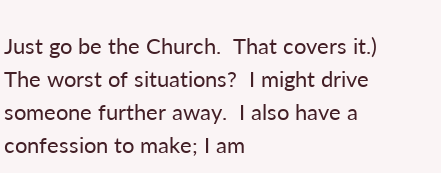Just go be the Church.  That covers it.)  The worst of situations?  I might drive someone further away.  I also have a confession to make; I am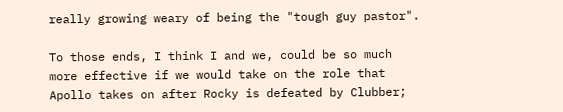really growing weary of being the "tough guy pastor".

To those ends, I think I and we, could be so much more effective if we would take on the role that Apollo takes on after Rocky is defeated by Clubber;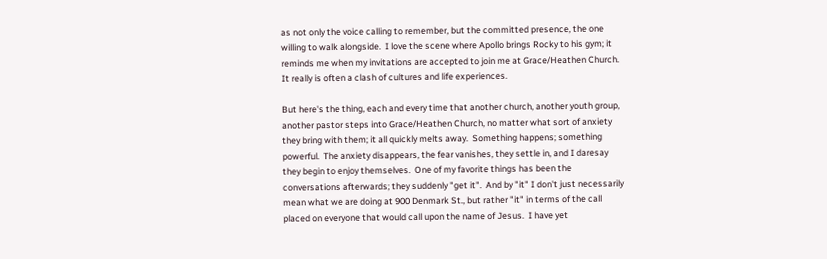as not only the voice calling to remember, but the committed presence, the one willing to walk alongside.  I love the scene where Apollo brings Rocky to his gym; it reminds me when my invitations are accepted to join me at Grace/Heathen Church.   It really is often a clash of cultures and life experiences.

But here's the thing, each and every time that another church, another youth group, another pastor steps into Grace/Heathen Church, no matter what sort of anxiety they bring with them; it all quickly melts away.  Something happens; something powerful.  The anxiety disappears, the fear vanishes, they settle in, and I daresay they begin to enjoy themselves.  One of my favorite things has been the conversations afterwards; they suddenly "get it".  And by "it" I don't just necessarily mean what we are doing at 900 Denmark St., but rather "it" in terms of the call placed on everyone that would call upon the name of Jesus.  I have yet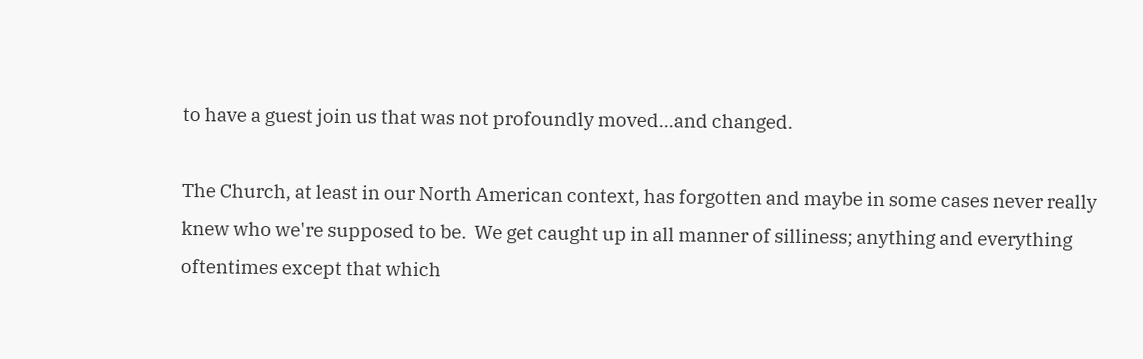to have a guest join us that was not profoundly moved...and changed.

The Church, at least in our North American context, has forgotten and maybe in some cases never really knew who we're supposed to be.  We get caught up in all manner of silliness; anything and everything oftentimes except that which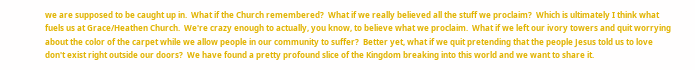we are supposed to be caught up in.  What if the Church remembered?  What if we really believed all the stuff we proclaim?  Which is ultimately I think what fuels us at Grace/Heathen Church.  We're crazy enough to actually, you know, to believe what we proclaim.  What if we left our ivory towers and quit worrying about the color of the carpet while we allow people in our community to suffer?  Better yet, what if we quit pretending that the people Jesus told us to love don't exist right outside our doors?  We have found a pretty profound slice of the Kingdom breaking into this world and we want to share it.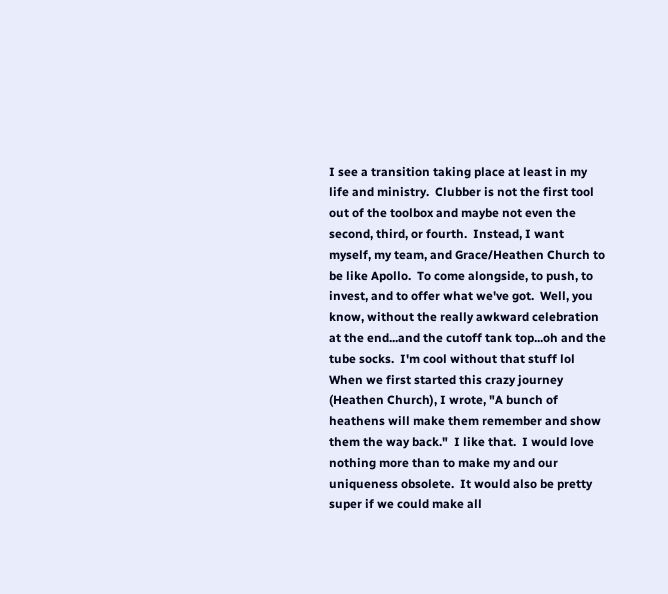I see a transition taking place at least in my life and ministry.  Clubber is not the first tool out of the toolbox and maybe not even the second, third, or fourth.  Instead, I want myself, my team, and Grace/Heathen Church to be like Apollo.  To come alongside, to push, to invest, and to offer what we've got.  Well, you know, without the really awkward celebration at the end...and the cutoff tank top...oh and the tube socks.  I'm cool without that stuff lol  When we first started this crazy journey (Heathen Church), I wrote, "A bunch of heathens will make them remember and show them the way back."  I like that.  I would love nothing more than to make my and our uniqueness obsolete.  It would also be pretty super if we could make all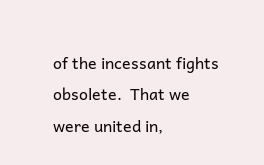of the incessant fights obsolete.  That we were united in,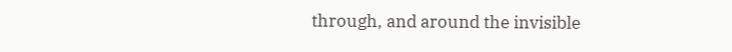through, and around the invisible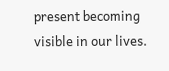present becoming visible in our lives.